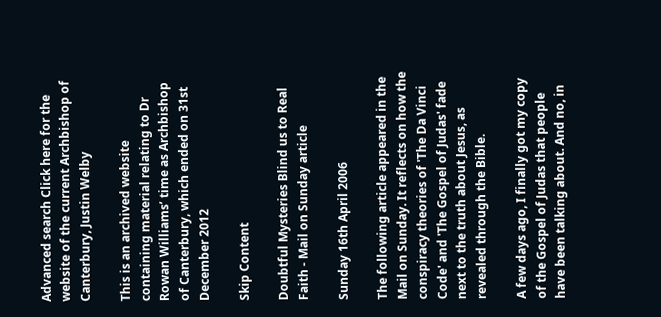Advanced search Click here for the website of the current Archbishop of Canterbury, Justin Welby

This is an archived website containing material relating to Dr Rowan Williams’ time as Archbishop of Canterbury, which ended on 31st December 2012

Skip Content

Doubtful Mysteries Blind us to Real Faith - Mail on Sunday article

Sunday 16th April 2006

The following article appeared in the Mail on Sunday. It reflects on how the conspiracy theories of 'The Da Vinci Code' and 'The Gospel of Judas' fade next to the truth about Jesus, as revealed through the Bible.

A few days ago, I finally got my copy of the Gospel of Judas that people have been talking about. And no, in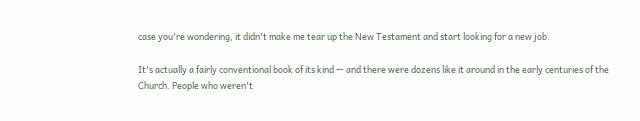case you're wondering, it didn't make me tear up the New Testament and start looking for a new job.

It's actually a fairly conventional book of its kind — and there were dozens like it around in the early centuries of the Church. People who weren't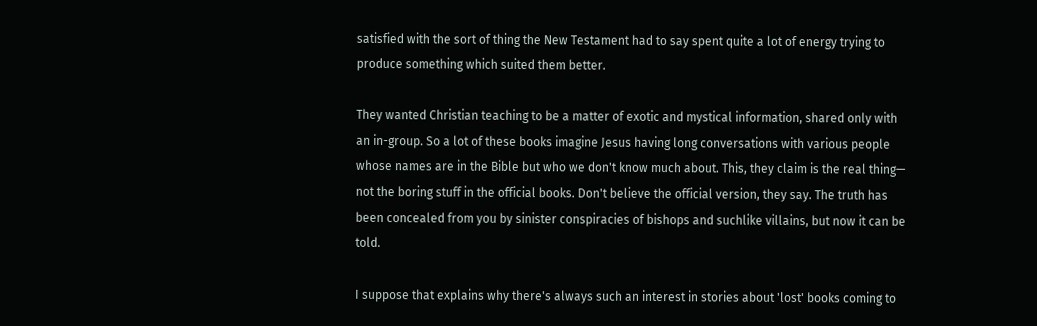satisfied with the sort of thing the New Testament had to say spent quite a lot of energy trying to produce something which suited them better.

They wanted Christian teaching to be a matter of exotic and mystical information, shared only with an in-group. So a lot of these books imagine Jesus having long conversations with various people whose names are in the Bible but who we don't know much about. This, they claim is the real thing— not the boring stuff in the official books. Don't believe the official version, they say. The truth has been concealed from you by sinister conspiracies of bishops and suchlike villains, but now it can be told.

I suppose that explains why there's always such an interest in stories about 'lost' books coming to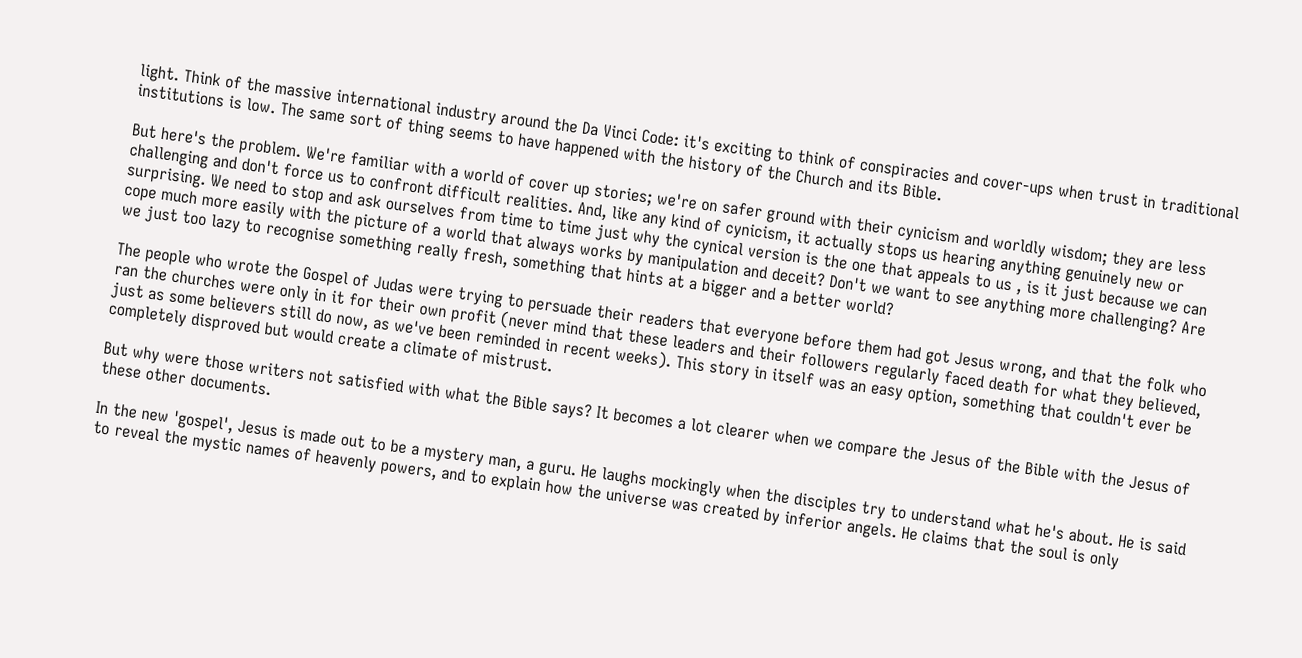light. Think of the massive international industry around the Da Vinci Code: it's exciting to think of conspiracies and cover-ups when trust in traditional institutions is low. The same sort of thing seems to have happened with the history of the Church and its Bible.

But here's the problem. We're familiar with a world of cover up stories; we're on safer ground with their cynicism and worldly wisdom; they are less challenging and don't force us to confront difficult realities. And, like any kind of cynicism, it actually stops us hearing anything genuinely new or surprising. We need to stop and ask ourselves from time to time just why the cynical version is the one that appeals to us , is it just because we can cope much more easily with the picture of a world that always works by manipulation and deceit? Don't we want to see anything more challenging? Are we just too lazy to recognise something really fresh, something that hints at a bigger and a better world?

The people who wrote the Gospel of Judas were trying to persuade their readers that everyone before them had got Jesus wrong, and that the folk who ran the churches were only in it for their own profit (never mind that these leaders and their followers regularly faced death for what they believed, just as some believers still do now, as we've been reminded in recent weeks). This story in itself was an easy option, something that couldn't ever be completely disproved but would create a climate of mistrust.

But why were those writers not satisfied with what the Bible says? It becomes a lot clearer when we compare the Jesus of the Bible with the Jesus of these other documents.

In the new 'gospel', Jesus is made out to be a mystery man, a guru. He laughs mockingly when the disciples try to understand what he's about. He is said to reveal the mystic names of heavenly powers, and to explain how the universe was created by inferior angels. He claims that the soul is only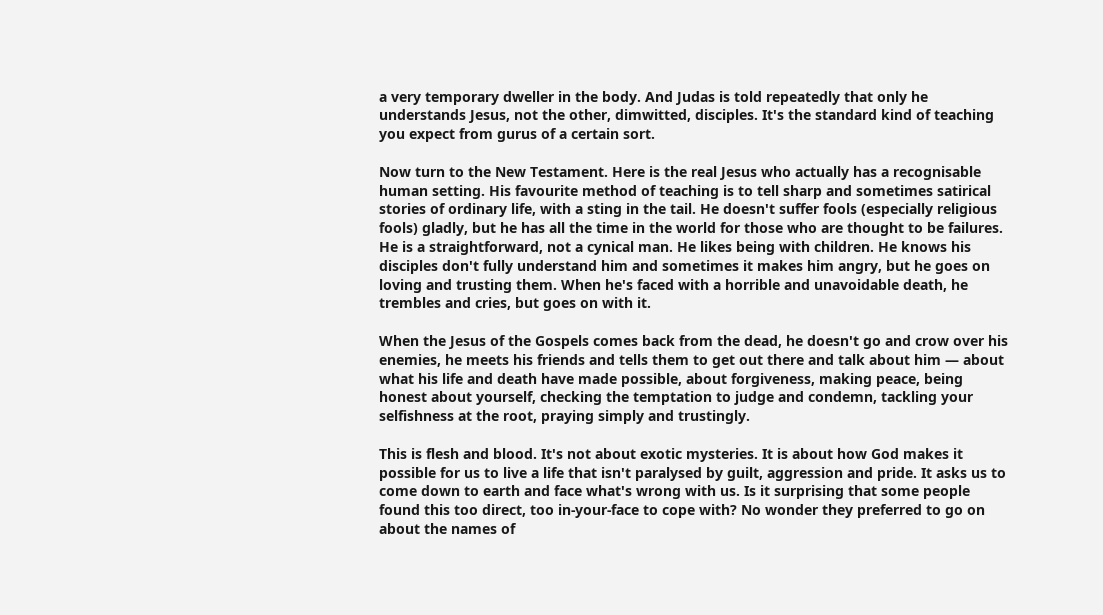a very temporary dweller in the body. And Judas is told repeatedly that only he understands Jesus, not the other, dimwitted, disciples. It's the standard kind of teaching you expect from gurus of a certain sort.

Now turn to the New Testament. Here is the real Jesus who actually has a recognisable human setting. His favourite method of teaching is to tell sharp and sometimes satirical stories of ordinary life, with a sting in the tail. He doesn't suffer fools (especially religious fools) gladly, but he has all the time in the world for those who are thought to be failures. He is a straightforward, not a cynical man. He likes being with children. He knows his disciples don't fully understand him and sometimes it makes him angry, but he goes on loving and trusting them. When he's faced with a horrible and unavoidable death, he trembles and cries, but goes on with it.

When the Jesus of the Gospels comes back from the dead, he doesn't go and crow over his enemies, he meets his friends and tells them to get out there and talk about him — about what his life and death have made possible, about forgiveness, making peace, being honest about yourself, checking the temptation to judge and condemn, tackling your selfishness at the root, praying simply and trustingly.

This is flesh and blood. It's not about exotic mysteries. It is about how God makes it possible for us to live a life that isn't paralysed by guilt, aggression and pride. It asks us to come down to earth and face what's wrong with us. Is it surprising that some people found this too direct, too in-your-face to cope with? No wonder they preferred to go on about the names of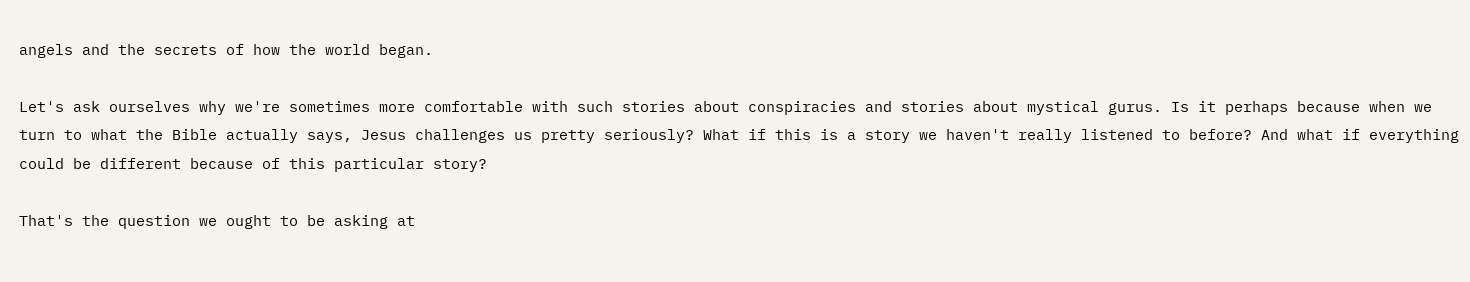angels and the secrets of how the world began.

Let's ask ourselves why we're sometimes more comfortable with such stories about conspiracies and stories about mystical gurus. Is it perhaps because when we turn to what the Bible actually says, Jesus challenges us pretty seriously? What if this is a story we haven't really listened to before? And what if everything could be different because of this particular story?

That's the question we ought to be asking at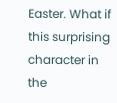Easter. What if this surprising character in the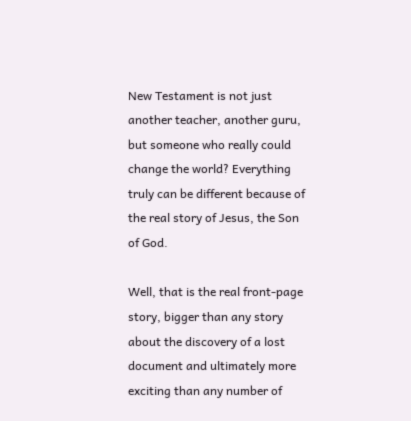New Testament is not just another teacher, another guru, but someone who really could change the world? Everything truly can be different because of the real story of Jesus, the Son of God.

Well, that is the real front-page story, bigger than any story about the discovery of a lost document and ultimately more exciting than any number of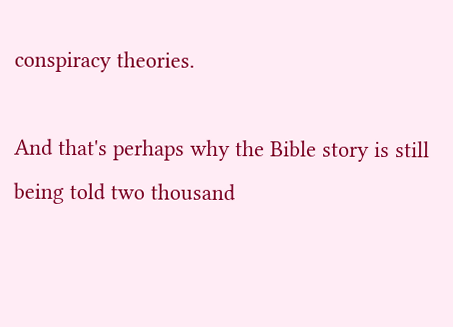conspiracy theories.

And that's perhaps why the Bible story is still being told two thousand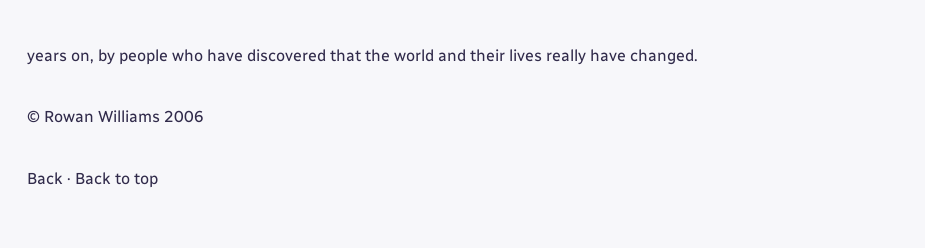years on, by people who have discovered that the world and their lives really have changed.

© Rowan Williams 2006

Back · Back to top